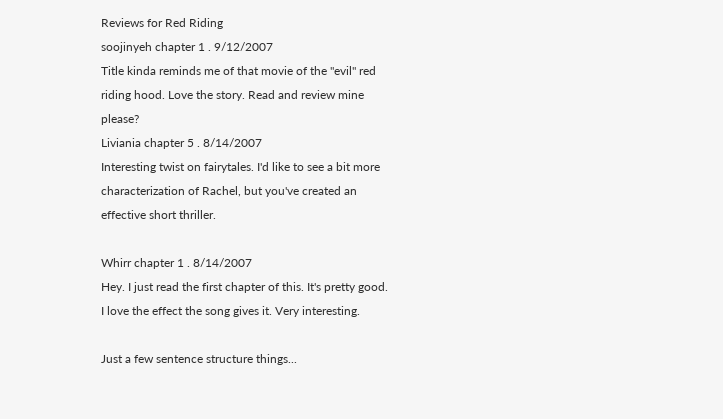Reviews for Red Riding
soojinyeh chapter 1 . 9/12/2007
Title kinda reminds me of that movie of the "evil" red riding hood. Love the story. Read and review mine please?
Liviania chapter 5 . 8/14/2007
Interesting twist on fairytales. I'd like to see a bit more characterization of Rachel, but you've created an effective short thriller.

Whirr chapter 1 . 8/14/2007
Hey. I just read the first chapter of this. It's pretty good. I love the effect the song gives it. Very interesting.

Just a few sentence structure things...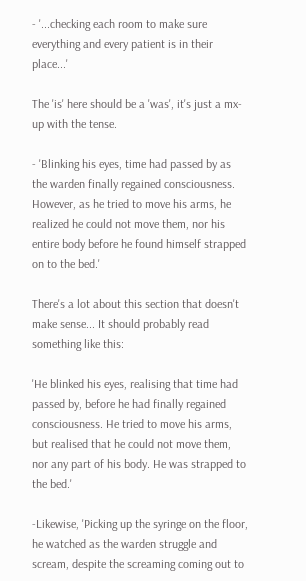- '...checking each room to make sure everything and every patient is in their place...'

The 'is' here should be a 'was', it's just a mx-up with the tense.

- 'Blinking his eyes, time had passed by as the warden finally regained consciousness. However, as he tried to move his arms, he realized he could not move them, nor his entire body before he found himself strapped on to the bed.'

There's a lot about this section that doesn't make sense... It should probably read something like this:

'He blinked his eyes, realising that time had passed by, before he had finally regained consciousness. He tried to move his arms, but realised that he could not move them, nor any part of his body. He was strapped to the bed.'

-Likewise, 'Picking up the syringe on the floor, he watched as the warden struggle and scream, despite the screaming coming out to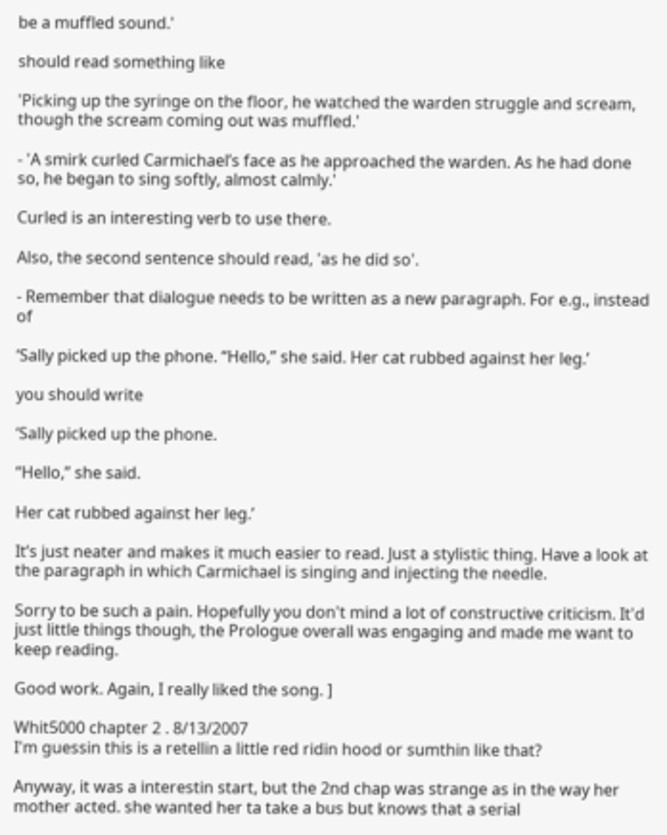be a muffled sound.'

should read something like

'Picking up the syringe on the floor, he watched the warden struggle and scream, though the scream coming out was muffled.'

- 'A smirk curled Carmichael’s face as he approached the warden. As he had done so, he began to sing softly, almost calmly.'

Curled is an interesting verb to use there.

Also, the second sentence should read, 'as he did so'.

- Remember that dialogue needs to be written as a new paragraph. For e.g., instead of

‘Sally picked up the phone. “Hello,” she said. Her cat rubbed against her leg.’

you should write

‘Sally picked up the phone.

“Hello,” she said.

Her cat rubbed against her leg.’

It’s just neater and makes it much easier to read. Just a stylistic thing. Have a look at the paragraph in which Carmichael is singing and injecting the needle.

Sorry to be such a pain. Hopefully you don't mind a lot of constructive criticism. It'd just little things though, the Prologue overall was engaging and made me want to keep reading.

Good work. Again, I really liked the song. ]

Whit5000 chapter 2 . 8/13/2007
I'm guessin this is a retellin a little red ridin hood or sumthin like that?

Anyway, it was a interestin start, but the 2nd chap was strange as in the way her mother acted. she wanted her ta take a bus but knows that a serial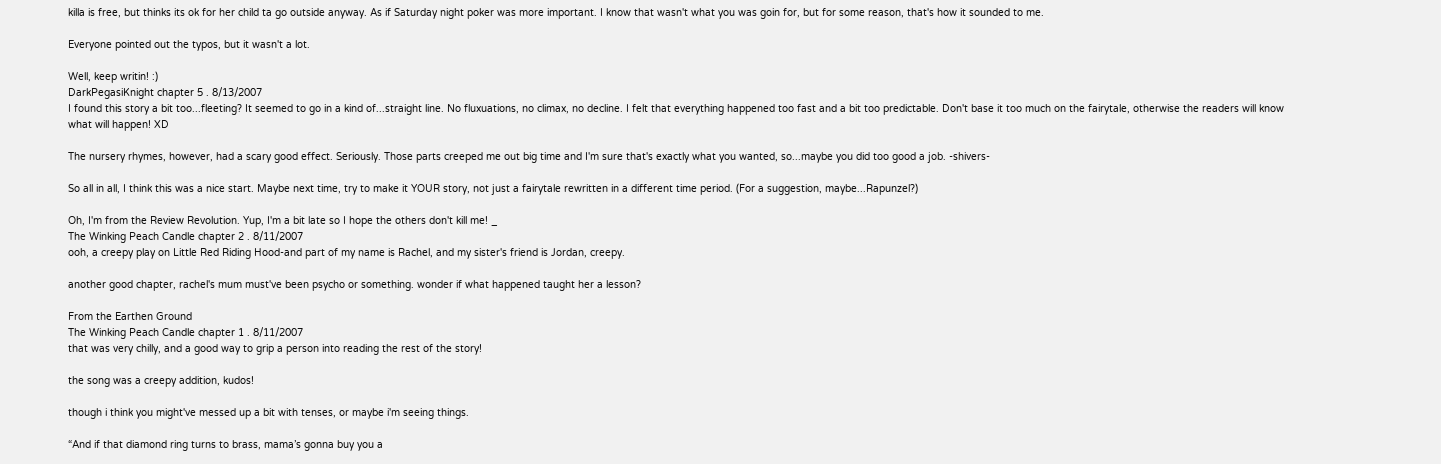killa is free, but thinks its ok for her child ta go outside anyway. As if Saturday night poker was more important. I know that wasn't what you was goin for, but for some reason, that's how it sounded to me.

Everyone pointed out the typos, but it wasn't a lot.

Well, keep writin! :)
DarkPegasiKnight chapter 5 . 8/13/2007
I found this story a bit too...fleeting? It seemed to go in a kind of...straight line. No fluxuations, no climax, no decline. I felt that everything happened too fast and a bit too predictable. Don't base it too much on the fairytale, otherwise the readers will know what will happen! XD

The nursery rhymes, however, had a scary good effect. Seriously. Those parts creeped me out big time and I'm sure that's exactly what you wanted, so...maybe you did too good a job. -shivers-

So all in all, I think this was a nice start. Maybe next time, try to make it YOUR story, not just a fairytale rewritten in a different time period. (For a suggestion, maybe...Rapunzel?)

Oh, I'm from the Review Revolution. Yup, I'm a bit late so I hope the others don't kill me! _
The Winking Peach Candle chapter 2 . 8/11/2007
ooh, a creepy play on Little Red Riding Hood-and part of my name is Rachel, and my sister's friend is Jordan, creepy.

another good chapter, rachel's mum must've been psycho or something. wonder if what happened taught her a lesson?

From the Earthen Ground
The Winking Peach Candle chapter 1 . 8/11/2007
that was very chilly, and a good way to grip a person into reading the rest of the story!

the song was a creepy addition, kudos!

though i think you might've messed up a bit with tenses, or maybe i'm seeing things.

“And if that diamond ring turns to brass, mama’s gonna buy you a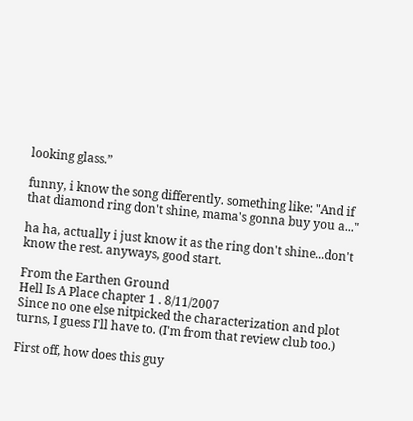looking glass.”

funny, i know the song differently. something like: "And if that diamond ring don't shine, mama's gonna buy you a..."

ha ha, actually i just know it as the ring don't shine...don't know the rest. anyways, good start.

From the Earthen Ground
Hell Is A Place chapter 1 . 8/11/2007
Since no one else nitpicked the characterization and plot turns, I guess I'll have to. (I'm from that review club too.)

First off, how does this guy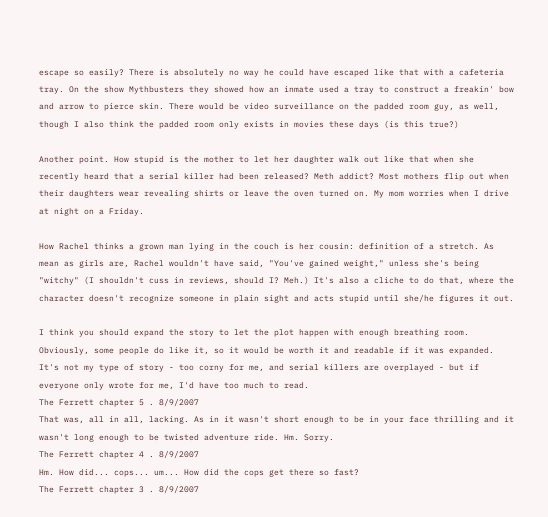escape so easily? There is absolutely no way he could have escaped like that with a cafeteria tray. On the show Mythbusters they showed how an inmate used a tray to construct a freakin' bow and arrow to pierce skin. There would be video surveillance on the padded room guy, as well, though I also think the padded room only exists in movies these days (is this true?)

Another point. How stupid is the mother to let her daughter walk out like that when she recently heard that a serial killer had been released? Meth addict? Most mothers flip out when their daughters wear revealing shirts or leave the oven turned on. My mom worries when I drive at night on a Friday.

How Rachel thinks a grown man lying in the couch is her cousin: definition of a stretch. As mean as girls are, Rachel wouldn't have said, "You've gained weight," unless she's being "witchy" (I shouldn't cuss in reviews, should I? Meh.) It's also a cliche to do that, where the character doesn't recognize someone in plain sight and acts stupid until she/he figures it out.

I think you should expand the story to let the plot happen with enough breathing room. Obviously, some people do like it, so it would be worth it and readable if it was expanded. It's not my type of story - too corny for me, and serial killers are overplayed - but if everyone only wrote for me, I'd have too much to read.
The Ferrett chapter 5 . 8/9/2007
That was, all in all, lacking. As in it wasn't short enough to be in your face thrilling and it wasn't long enough to be twisted adventure ride. Hm. Sorry.
The Ferrett chapter 4 . 8/9/2007
Hm. How did... cops... um... How did the cops get there so fast?
The Ferrett chapter 3 . 8/9/2007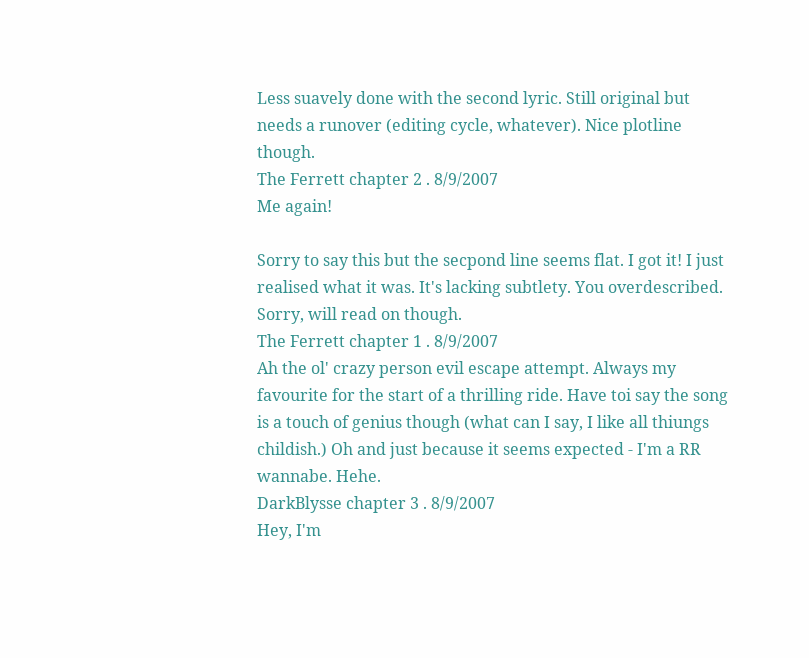Less suavely done with the second lyric. Still original but needs a runover (editing cycle, whatever). Nice plotline though.
The Ferrett chapter 2 . 8/9/2007
Me again!

Sorry to say this but the secpond line seems flat. I got it! I just realised what it was. It's lacking subtlety. You overdescribed. Sorry, will read on though.
The Ferrett chapter 1 . 8/9/2007
Ah the ol' crazy person evil escape attempt. Always my favourite for the start of a thrilling ride. Have toi say the song is a touch of genius though (what can I say, I like all thiungs childish.) Oh and just because it seems expected - I'm a RR wannabe. Hehe.
DarkBlysse chapter 3 . 8/9/2007
Hey, I'm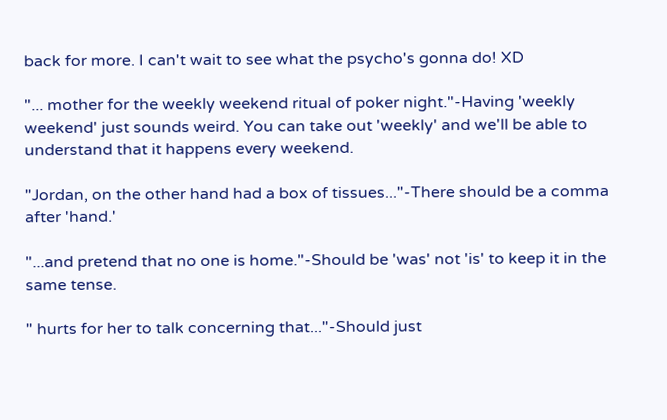back for more. I can't wait to see what the psycho's gonna do! XD

"... mother for the weekly weekend ritual of poker night."-Having 'weekly weekend' just sounds weird. You can take out 'weekly' and we'll be able to understand that it happens every weekend.

"Jordan, on the other hand had a box of tissues..."-There should be a comma after 'hand.'

"...and pretend that no one is home."-Should be 'was' not 'is' to keep it in the same tense.

" hurts for her to talk concerning that..."-Should just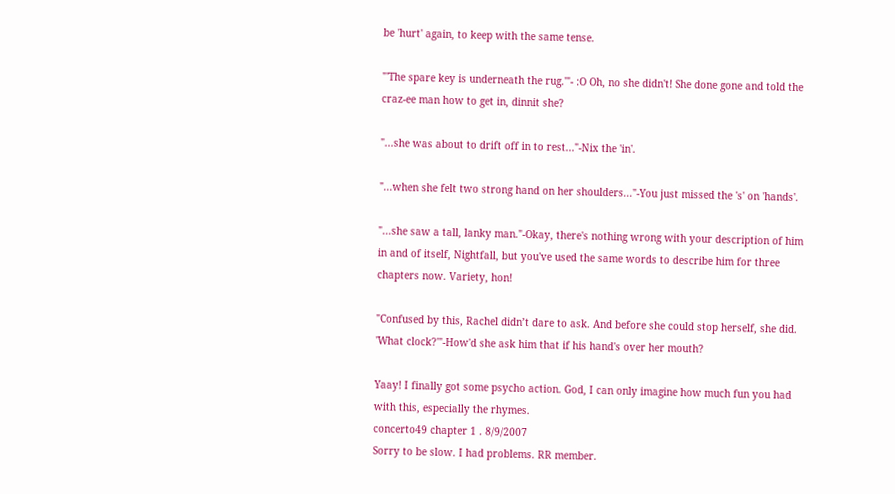be 'hurt' again, to keep with the same tense.

"'The spare key is underneath the rug.'"- :O Oh, no she didn't! She done gone and told the craz-ee man how to get in, dinnit she?

"...she was about to drift off in to rest..."-Nix the 'in'.

"...when she felt two strong hand on her shoulders..."-You just missed the 's' on 'hands'.

"...she saw a tall, lanky man."-Okay, there's nothing wrong with your description of him in and of itself, Nightfall, but you've used the same words to describe him for three chapters now. Variety, hon!

"Confused by this, Rachel didn’t dare to ask. And before she could stop herself, she did. 'What clock?'"-How'd she ask him that if his hand's over her mouth?

Yaay! I finally got some psycho action. God, I can only imagine how much fun you had with this, especially the rhymes.
concerto49 chapter 1 . 8/9/2007
Sorry to be slow. I had problems. RR member.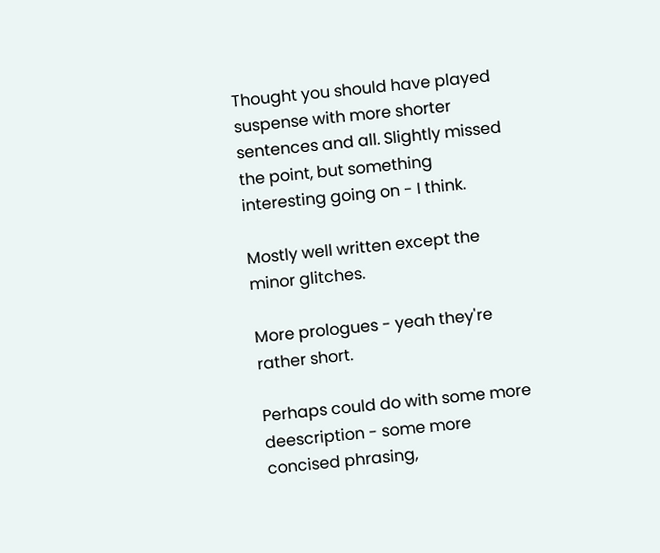Thought you should have played suspense with more shorter sentences and all. Slightly missed the point, but something interesting going on - I think.

Mostly well written except the minor glitches.

More prologues - yeah they're rather short.

Perhaps could do with some more deescription - some more concised phrasing,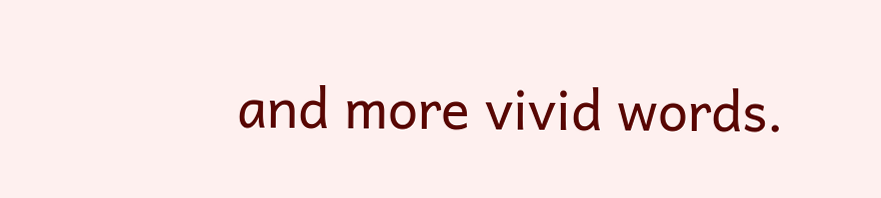and more vivid words.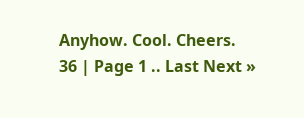Anyhow. Cool. Cheers.
36 | Page 1 .. Last Next »